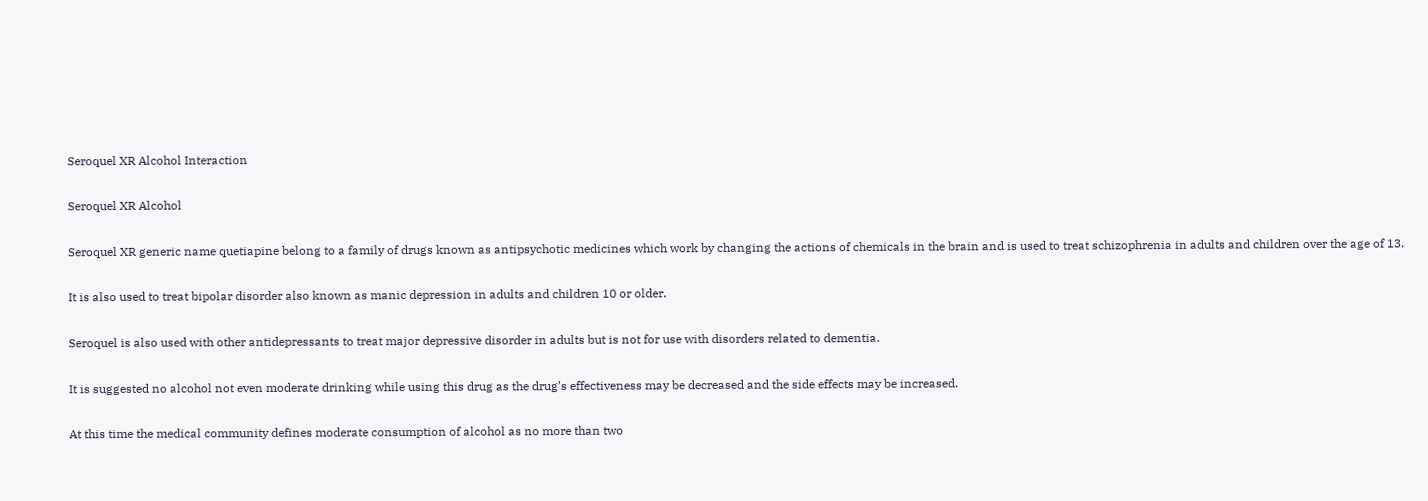Seroquel XR Alcohol Interaction

Seroquel XR Alcohol

Seroquel XR generic name quetiapine belong to a family of drugs known as antipsychotic medicines which work by changing the actions of chemicals in the brain and is used to treat schizophrenia in adults and children over the age of 13.

It is also used to treat bipolar disorder also known as manic depression in adults and children 10 or older.

Seroquel is also used with other antidepressants to treat major depressive disorder in adults but is not for use with disorders related to dementia.

It is suggested no alcohol not even moderate drinking while using this drug as the drug’s effectiveness may be decreased and the side effects may be increased.

At this time the medical community defines moderate consumption of alcohol as no more than two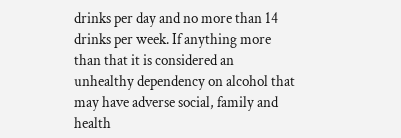drinks per day and no more than 14 drinks per week. If anything more than that it is considered an unhealthy dependency on alcohol that may have adverse social, family and health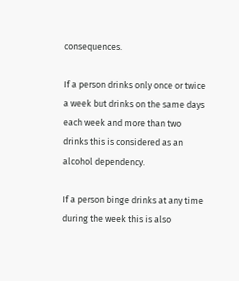consequences.

If a person drinks only once or twice a week but drinks on the same days each week and more than two drinks this is considered as an alcohol dependency.

If a person binge drinks at any time during the week this is also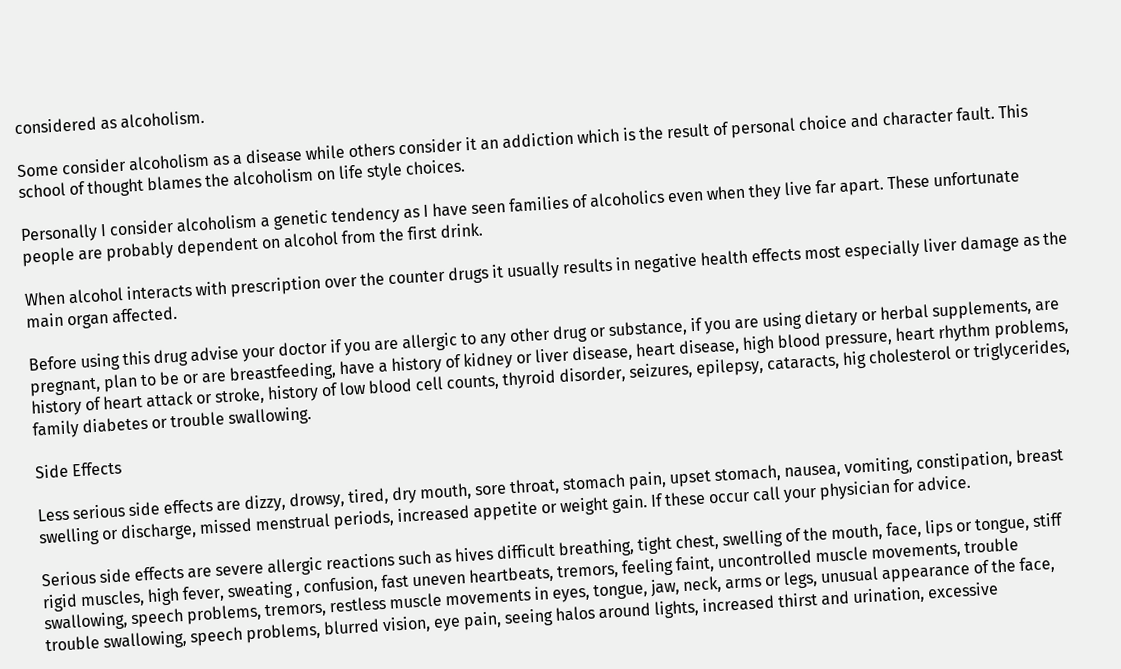considered as alcoholism.

Some consider alcoholism as a disease while others consider it an addiction which is the result of personal choice and character fault. This school of thought blames the alcoholism on life style choices.

Personally I consider alcoholism a genetic tendency as I have seen families of alcoholics even when they live far apart. These unfortunate people are probably dependent on alcohol from the first drink.

When alcohol interacts with prescription over the counter drugs it usually results in negative health effects most especially liver damage as the main organ affected.

Before using this drug advise your doctor if you are allergic to any other drug or substance, if you are using dietary or herbal supplements, are pregnant, plan to be or are breastfeeding, have a history of kidney or liver disease, heart disease, high blood pressure, heart rhythm problems, history of heart attack or stroke, history of low blood cell counts, thyroid disorder, seizures, epilepsy, cataracts, hig cholesterol or triglycerides, family diabetes or trouble swallowing.

Side Effects

Less serious side effects are dizzy, drowsy, tired, dry mouth, sore throat, stomach pain, upset stomach, nausea, vomiting, constipation, breast swelling or discharge, missed menstrual periods, increased appetite or weight gain. If these occur call your physician for advice.

Serious side effects are severe allergic reactions such as hives difficult breathing, tight chest, swelling of the mouth, face, lips or tongue, stiff rigid muscles, high fever, sweating , confusion, fast uneven heartbeats, tremors, feeling faint, uncontrolled muscle movements, trouble swallowing, speech problems, tremors, restless muscle movements in eyes, tongue, jaw, neck, arms or legs, unusual appearance of the face, trouble swallowing, speech problems, blurred vision, eye pain, seeing halos around lights, increased thirst and urination, excessive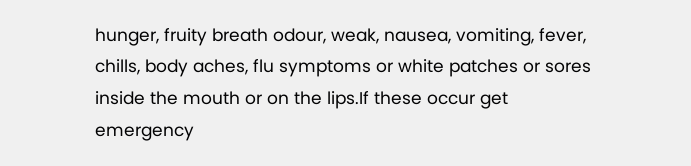hunger, fruity breath odour, weak, nausea, vomiting, fever, chills, body aches, flu symptoms or white patches or sores inside the mouth or on the lips.If these occur get emergency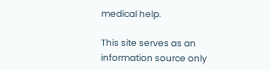medical help.

This site serves as an information source only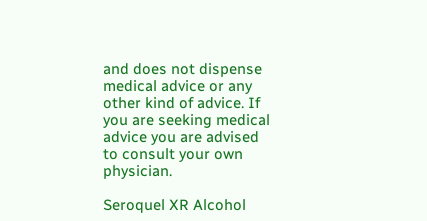and does not dispense medical advice or any other kind of advice. If you are seeking medical advice you are advised to consult your own physician.

Seroquel XR Alcohol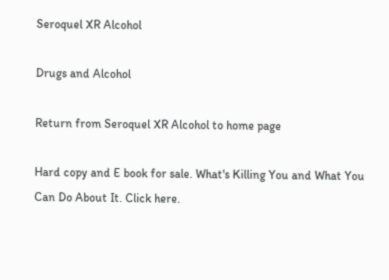Seroquel XR Alcohol

Drugs and Alcohol

Return from Seroquel XR Alcohol to home page

Hard copy and E book for sale. What's Killing You and What You Can Do About It. Click here.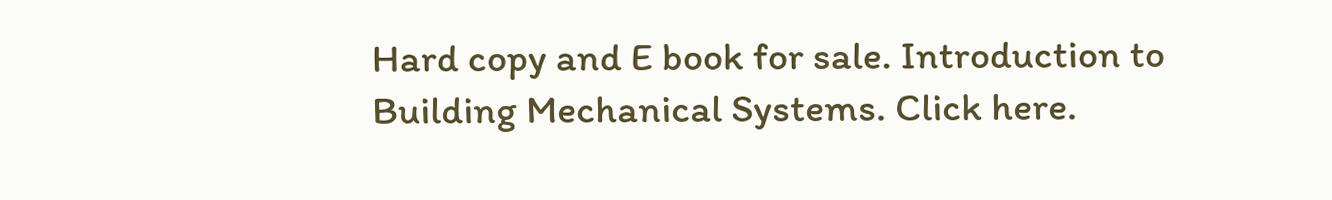Hard copy and E book for sale. Introduction to Building Mechanical Systems. Click here.